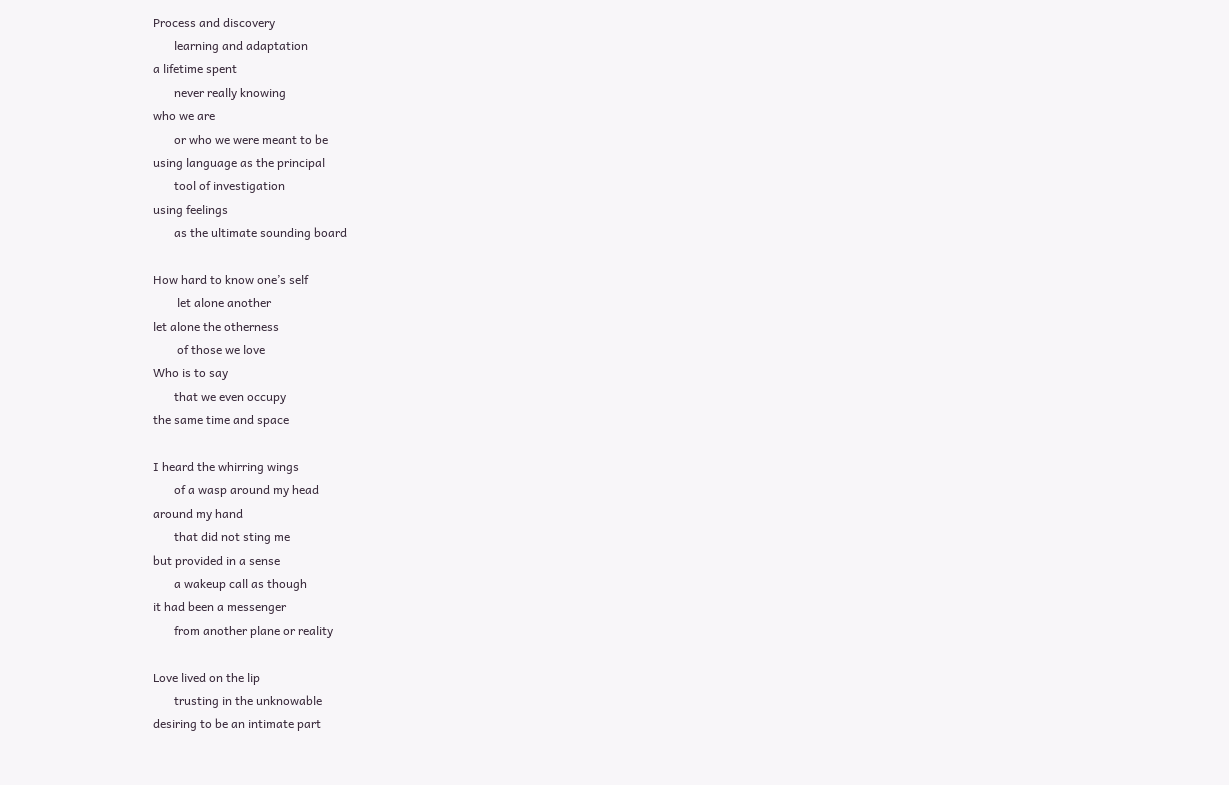Process and discovery
       learning and adaptation
a lifetime spent
       never really knowing
who we are
       or who we were meant to be
using language as the principal
       tool of investigation
using feelings
       as the ultimate sounding board

How hard to know one’s self
        let alone another
let alone the otherness
        of those we love
Who is to say
       that we even occupy
the same time and space

I heard the whirring wings
       of a wasp around my head
around my hand
       that did not sting me
but provided in a sense
       a wakeup call as though
it had been a messenger
       from another plane or reality

Love lived on the lip
       trusting in the unknowable
desiring to be an intimate part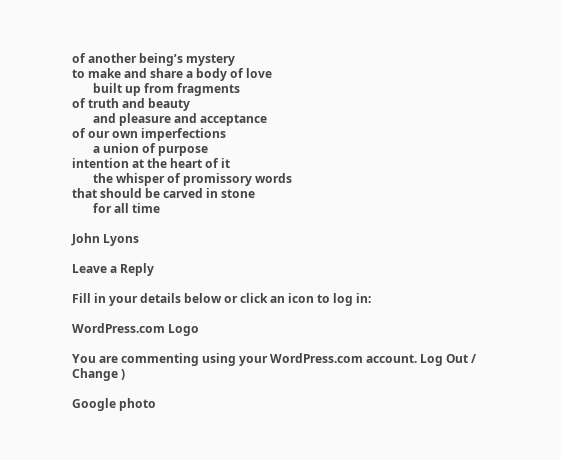of another being’s mystery
to make and share a body of love
       built up from fragments
of truth and beauty
       and pleasure and acceptance
of our own imperfections
       a union of purpose
intention at the heart of it
       the whisper of promissory words
that should be carved in stone
       for all time

John Lyons

Leave a Reply

Fill in your details below or click an icon to log in:

WordPress.com Logo

You are commenting using your WordPress.com account. Log Out /  Change )

Google photo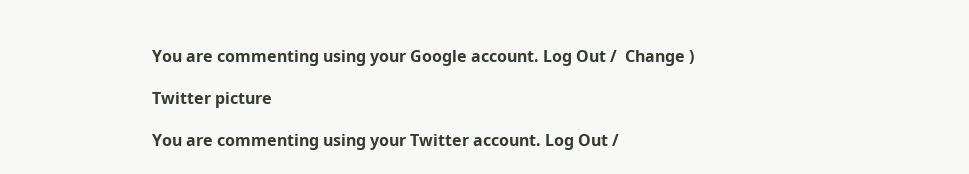You are commenting using your Google account. Log Out /  Change )

Twitter picture

You are commenting using your Twitter account. Log Out /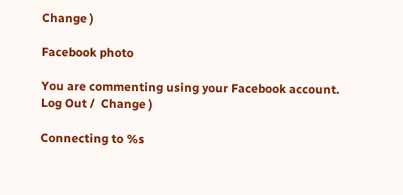Change )

Facebook photo

You are commenting using your Facebook account. Log Out /  Change )

Connecting to %s